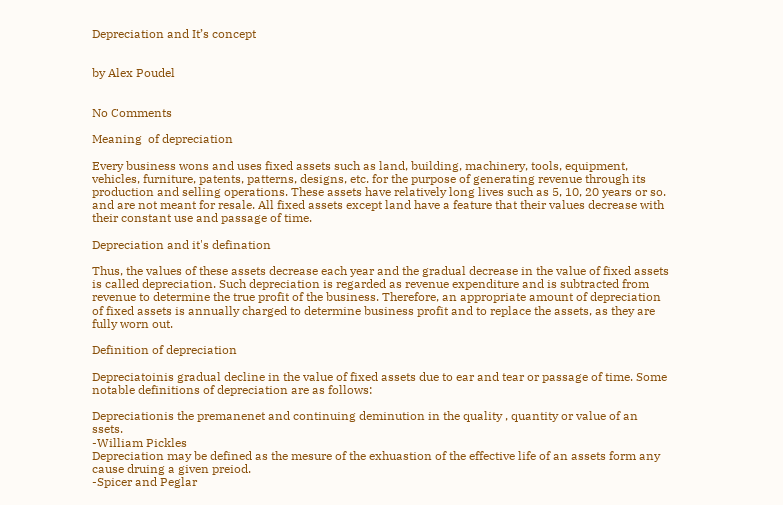Depreciation and It’s concept


by Alex Poudel


No Comments

Meaning  of depreciation

Every business wons and uses fixed assets such as land, building, machinery, tools, equipment, vehicles, furniture, patents, patterns, designs, etc. for the purpose of generating revenue through its production and selling operations. These assets have relatively long lives such as 5, 10, 20 years or so. and are not meant for resale. All fixed assets except land have a feature that their values decrease with their constant use and passage of time.

Depreciation and it's defination

Thus, the values of these assets decrease each year and the gradual decrease in the value of fixed assets is called depreciation. Such depreciation is regarded as revenue expenditure and is subtracted from revenue to determine the true profit of the business. Therefore, an appropriate amount of depreciation of fixed assets is annually charged to determine business profit and to replace the assets, as they are fully worn out.

Definition of depreciation

Depreciatoinis gradual decline in the value of fixed assets due to ear and tear or passage of time. Some notable definitions of depreciation are as follows:

Depreciationis the premanenet and continuing deminution in the quality , quantity or value of an ssets.
-William Pickles
Depreciation may be defined as the mesure of the exhuastion of the effective life of an assets form any cause druing a given preiod.
-Spicer and Peglar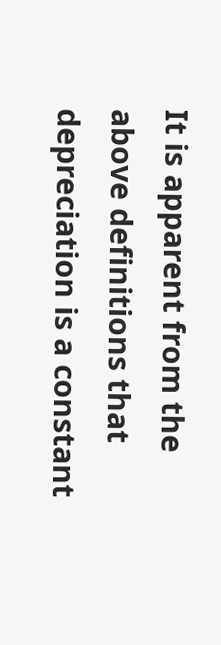It is apparent from the above definitions that depreciation is a constant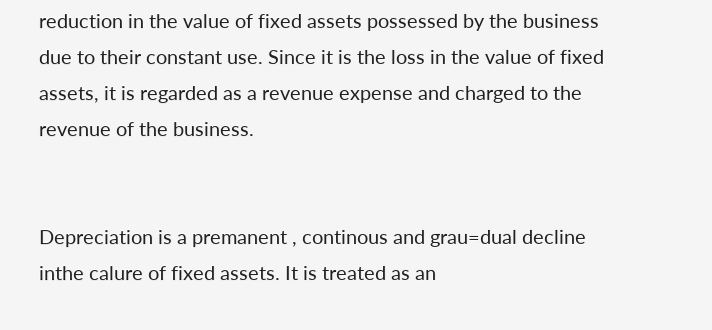reduction in the value of fixed assets possessed by the business due to their constant use. Since it is the loss in the value of fixed assets, it is regarded as a revenue expense and charged to the revenue of the business.


Depreciation is a premanent , continous and grau=dual decline inthe calure of fixed assets. It is treated as an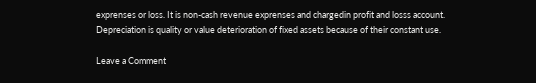exprenses or loss. It is non-cash revenue exprenses and chargedin profit and losss account. Depreciation is quality or value deterioration of fixed assets because of their constant use.

Leave a Comment